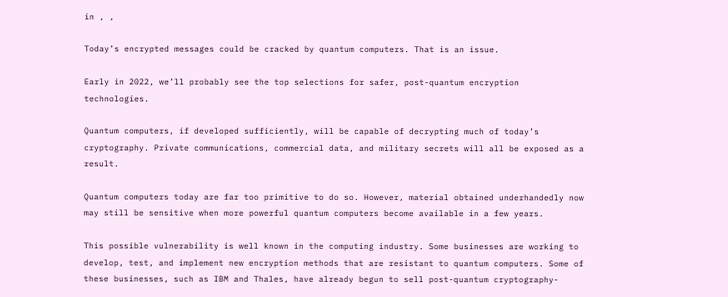in , ,

Today’s encrypted messages could be cracked by quantum computers. That is an issue.

Early in 2022, we’ll probably see the top selections for safer, post-quantum encryption technologies.

Quantum computers, if developed sufficiently, will be capable of decrypting much of today’s cryptography. Private communications, commercial data, and military secrets will all be exposed as a result.

Quantum computers today are far too primitive to do so. However, material obtained underhandedly now may still be sensitive when more powerful quantum computers become available in a few years.

This possible vulnerability is well known in the computing industry. Some businesses are working to develop, test, and implement new encryption methods that are resistant to quantum computers. Some of these businesses, such as IBM and Thales, have already begun to sell post-quantum cryptography-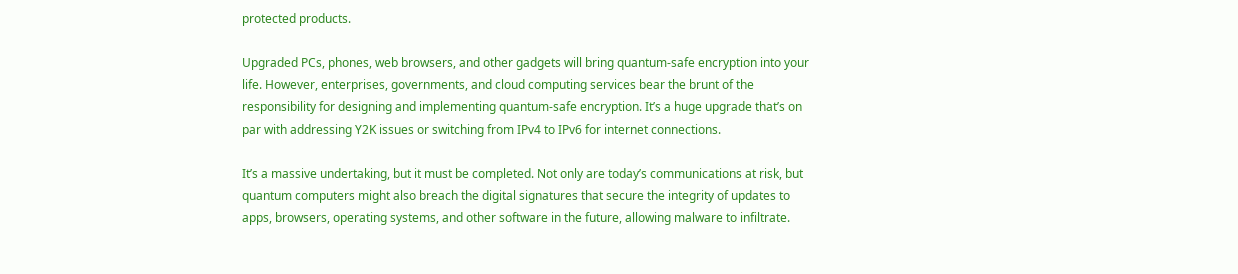protected products.

Upgraded PCs, phones, web browsers, and other gadgets will bring quantum-safe encryption into your life. However, enterprises, governments, and cloud computing services bear the brunt of the responsibility for designing and implementing quantum-safe encryption. It’s a huge upgrade that’s on par with addressing Y2K issues or switching from IPv4 to IPv6 for internet connections.

It’s a massive undertaking, but it must be completed. Not only are today’s communications at risk, but quantum computers might also breach the digital signatures that secure the integrity of updates to apps, browsers, operating systems, and other software in the future, allowing malware to infiltrate.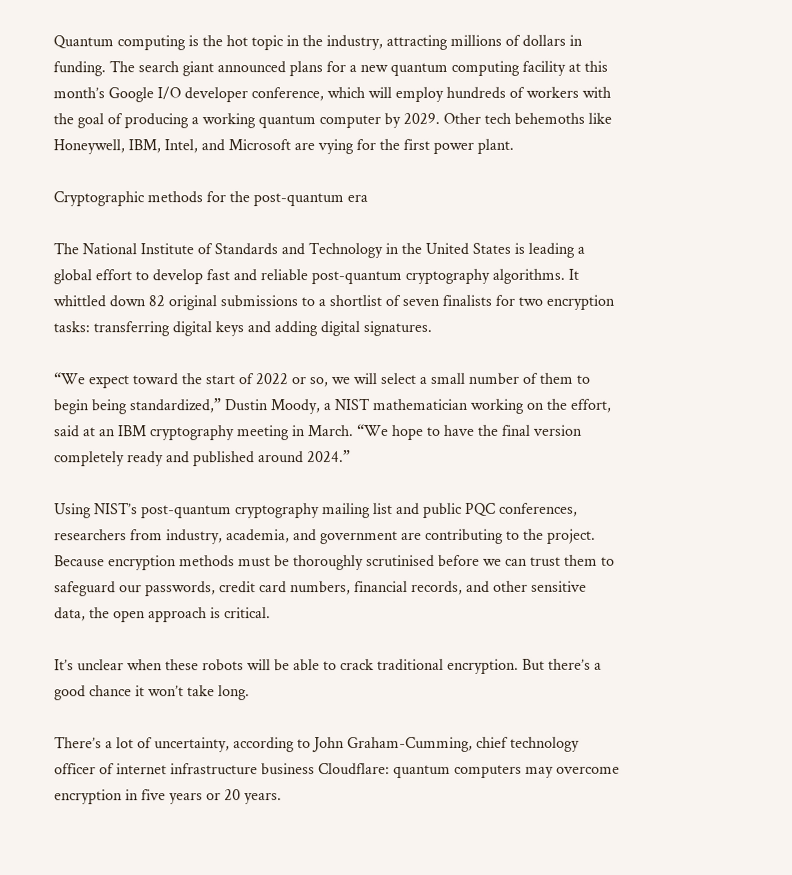Quantum computing is the hot topic in the industry, attracting millions of dollars in funding. The search giant announced plans for a new quantum computing facility at this month’s Google I/O developer conference, which will employ hundreds of workers with the goal of producing a working quantum computer by 2029. Other tech behemoths like Honeywell, IBM, Intel, and Microsoft are vying for the first power plant.

Cryptographic methods for the post-quantum era

The National Institute of Standards and Technology in the United States is leading a global effort to develop fast and reliable post-quantum cryptography algorithms. It whittled down 82 original submissions to a shortlist of seven finalists for two encryption tasks: transferring digital keys and adding digital signatures.

“We expect toward the start of 2022 or so, we will select a small number of them to begin being standardized,” Dustin Moody, a NIST mathematician working on the effort, said at an IBM cryptography meeting in March. “We hope to have the final version completely ready and published around 2024.”

Using NIST’s post-quantum cryptography mailing list and public PQC conferences, researchers from industry, academia, and government are contributing to the project. Because encryption methods must be thoroughly scrutinised before we can trust them to safeguard our passwords, credit card numbers, financial records, and other sensitive data, the open approach is critical.

It’s unclear when these robots will be able to crack traditional encryption. But there’s a good chance it won’t take long.

There’s a lot of uncertainty, according to John Graham-Cumming, chief technology officer of internet infrastructure business Cloudflare: quantum computers may overcome encryption in five years or 20 years.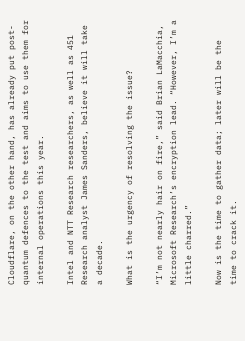Cloudflare, on the other hand, has already put post-quantum defences to the test and aims to use them for internal operations this year.

Intel and NTT Research researchers, as well as 451 Research analyst James Sanders, believe it will take a decade.

What is the urgency of resolving the issue?

“I’m not nearly hair on fire,” said Brian LaMacchia, Microsoft Research’s encryption lead. “However, I’m a little charred.”

Now is the time to gather data; later will be the time to crack it.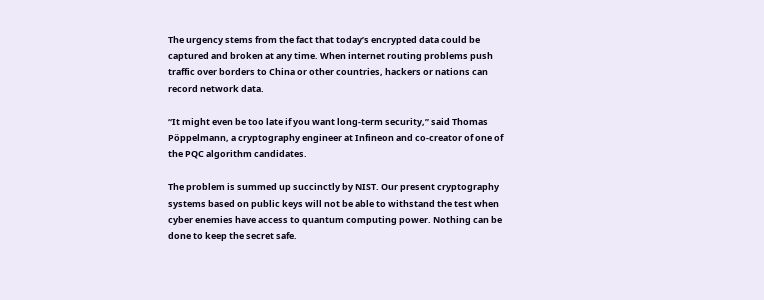The urgency stems from the fact that today’s encrypted data could be captured and broken at any time. When internet routing problems push traffic over borders to China or other countries, hackers or nations can record network data.

“It might even be too late if you want long-term security,” said Thomas Pöppelmann, a cryptography engineer at Infineon and co-creator of one of the PQC algorithm candidates.

The problem is summed up succinctly by NIST. Our present cryptography systems based on public keys will not be able to withstand the test when cyber enemies have access to quantum computing power. Nothing can be done to keep the secret safe.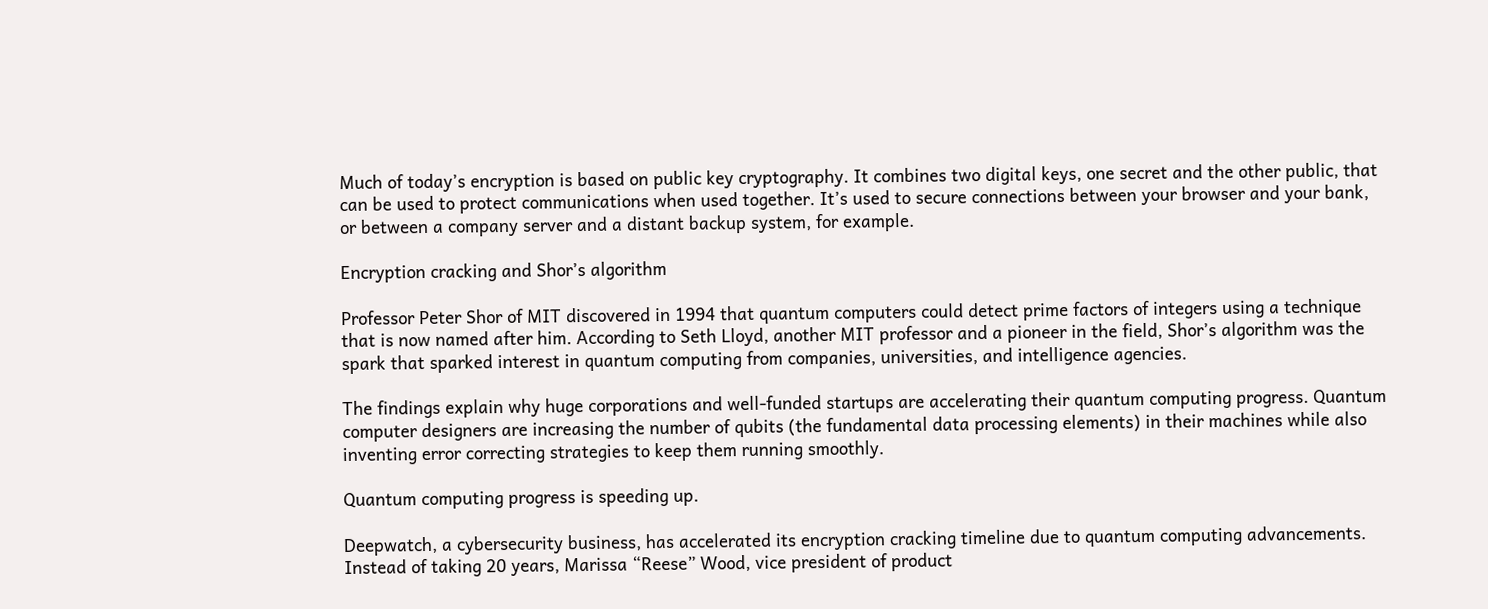Much of today’s encryption is based on public key cryptography. It combines two digital keys, one secret and the other public, that can be used to protect communications when used together. It’s used to secure connections between your browser and your bank, or between a company server and a distant backup system, for example.

Encryption cracking and Shor’s algorithm

Professor Peter Shor of MIT discovered in 1994 that quantum computers could detect prime factors of integers using a technique that is now named after him. According to Seth Lloyd, another MIT professor and a pioneer in the field, Shor’s algorithm was the spark that sparked interest in quantum computing from companies, universities, and intelligence agencies.

The findings explain why huge corporations and well-funded startups are accelerating their quantum computing progress. Quantum computer designers are increasing the number of qubits (the fundamental data processing elements) in their machines while also inventing error correcting strategies to keep them running smoothly.

Quantum computing progress is speeding up.

Deepwatch, a cybersecurity business, has accelerated its encryption cracking timeline due to quantum computing advancements. Instead of taking 20 years, Marissa “Reese” Wood, vice president of product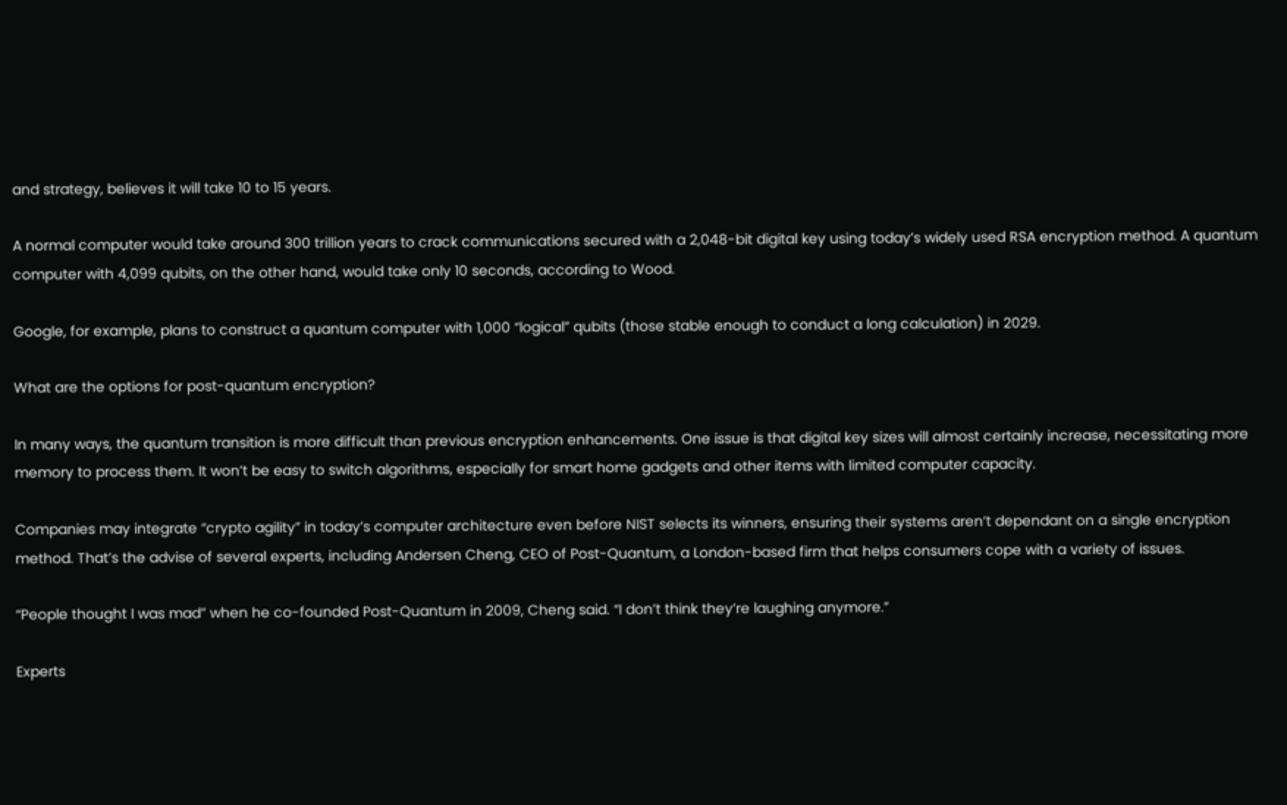and strategy, believes it will take 10 to 15 years.

A normal computer would take around 300 trillion years to crack communications secured with a 2,048-bit digital key using today’s widely used RSA encryption method. A quantum computer with 4,099 qubits, on the other hand, would take only 10 seconds, according to Wood.

Google, for example, plans to construct a quantum computer with 1,000 “logical” qubits (those stable enough to conduct a long calculation) in 2029.

What are the options for post-quantum encryption?

In many ways, the quantum transition is more difficult than previous encryption enhancements. One issue is that digital key sizes will almost certainly increase, necessitating more memory to process them. It won’t be easy to switch algorithms, especially for smart home gadgets and other items with limited computer capacity.

Companies may integrate “crypto agility” in today’s computer architecture even before NIST selects its winners, ensuring their systems aren’t dependant on a single encryption method. That’s the advise of several experts, including Andersen Cheng, CEO of Post-Quantum, a London-based firm that helps consumers cope with a variety of issues.

“People thought I was mad” when he co-founded Post-Quantum in 2009, Cheng said. “I don’t think they’re laughing anymore.”

Experts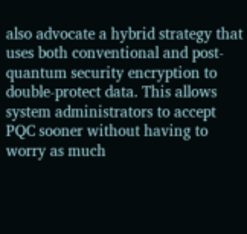also advocate a hybrid strategy that uses both conventional and post-quantum security encryption to double-protect data. This allows system administrators to accept PQC sooner without having to worry as much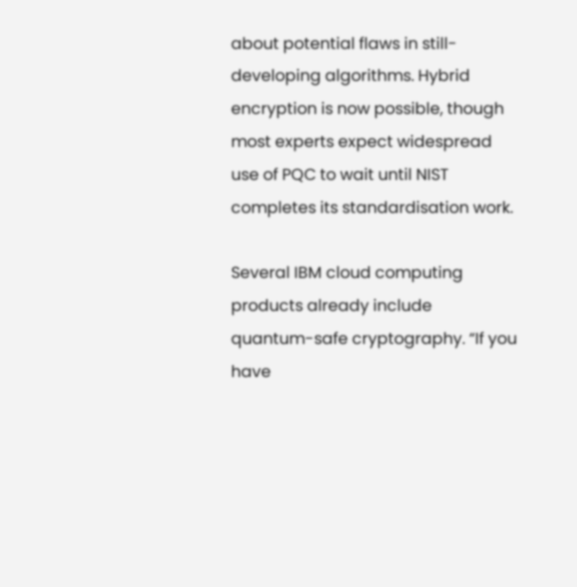about potential flaws in still-developing algorithms. Hybrid encryption is now possible, though most experts expect widespread use of PQC to wait until NIST completes its standardisation work.

Several IBM cloud computing products already include quantum-safe cryptography. “If you have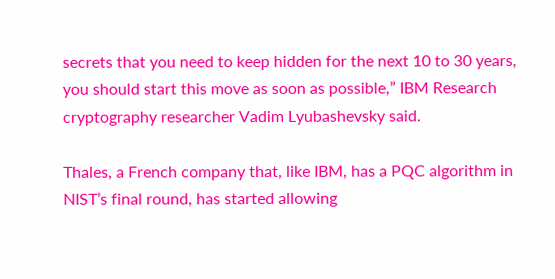secrets that you need to keep hidden for the next 10 to 30 years, you should start this move as soon as possible,” IBM Research cryptography researcher Vadim Lyubashevsky said.

Thales, a French company that, like IBM, has a PQC algorithm in NIST’s final round, has started allowing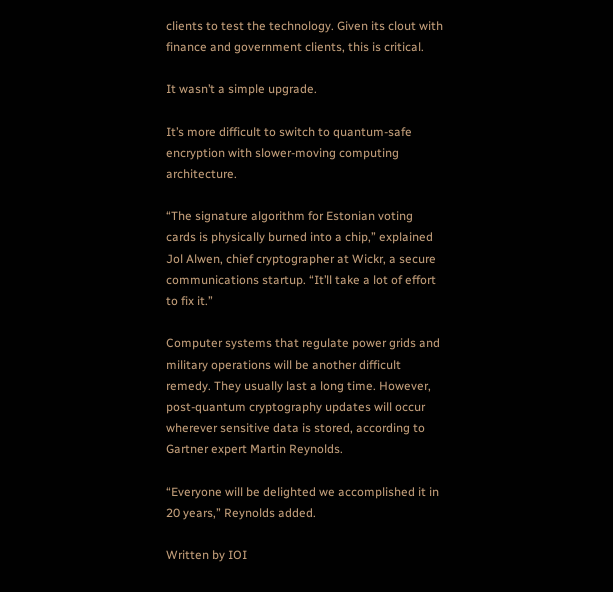clients to test the technology. Given its clout with finance and government clients, this is critical.

It wasn’t a simple upgrade.

It’s more difficult to switch to quantum-safe encryption with slower-moving computing architecture.

“The signature algorithm for Estonian voting cards is physically burned into a chip,” explained Jol Alwen, chief cryptographer at Wickr, a secure communications startup. “It’ll take a lot of effort to fix it.”

Computer systems that regulate power grids and military operations will be another difficult remedy. They usually last a long time. However, post-quantum cryptography updates will occur wherever sensitive data is stored, according to Gartner expert Martin Reynolds.

“Everyone will be delighted we accomplished it in 20 years,” Reynolds added.

Written by IOI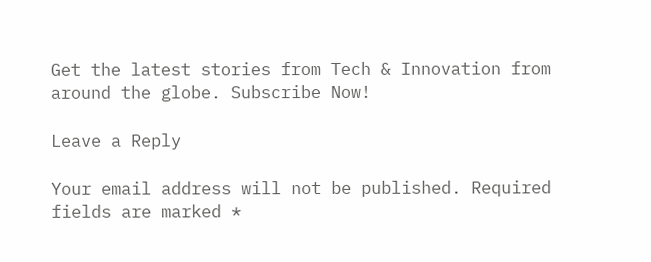Get the latest stories from Tech & Innovation from around the globe. Subscribe Now!

Leave a Reply

Your email address will not be published. Required fields are marked *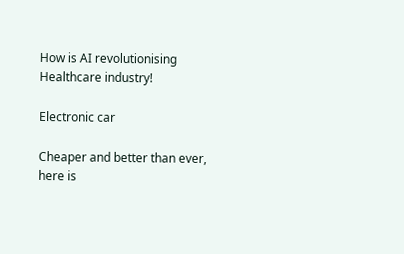How is AI revolutionising Healthcare industry!

Electronic car

Cheaper and better than ever, here is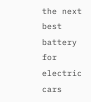the next best battery for electric cars